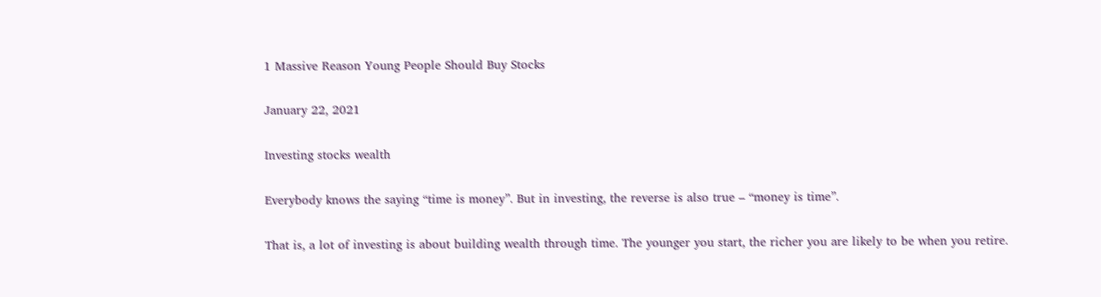1 Massive Reason Young People Should Buy Stocks

January 22, 2021

Investing stocks wealth

Everybody knows the saying “time is money”. But in investing, the reverse is also true – “money is time”.

That is, a lot of investing is about building wealth through time. The younger you start, the richer you are likely to be when you retire.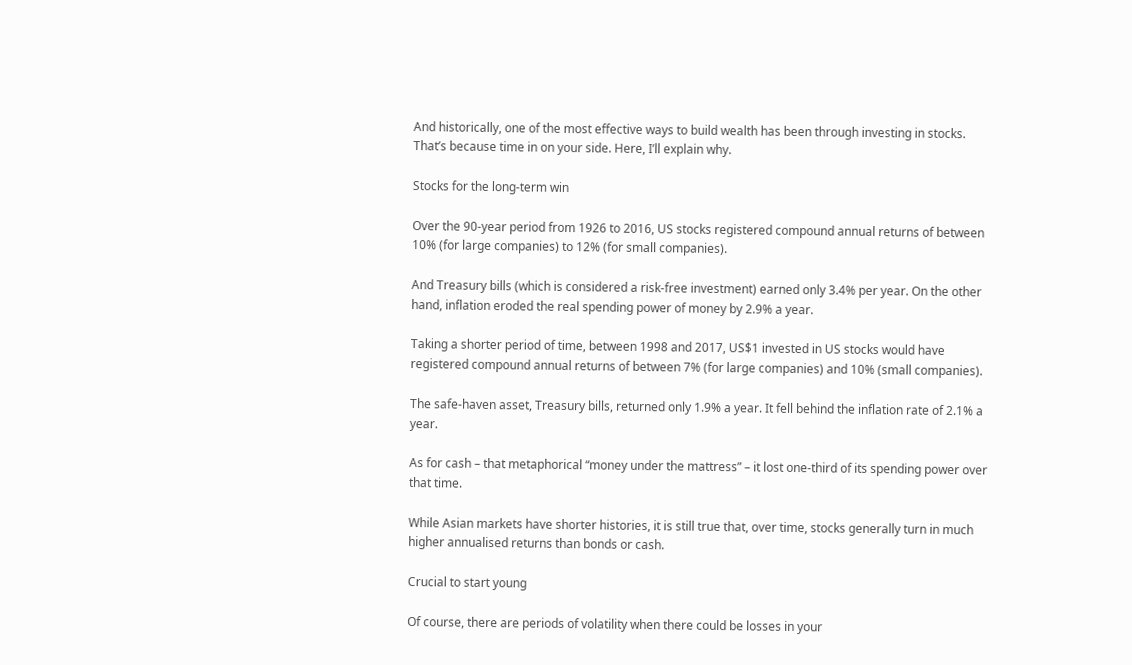And historically, one of the most effective ways to build wealth has been through investing in stocks. That’s because time in on your side. Here, I’ll explain why.

Stocks for the long-term win

Over the 90-year period from 1926 to 2016, US stocks registered compound annual returns of between 10% (for large companies) to 12% (for small companies).

And Treasury bills (which is considered a risk-free investment) earned only 3.4% per year. On the other hand, inflation eroded the real spending power of money by 2.9% a year.

Taking a shorter period of time, between 1998 and 2017, US$1 invested in US stocks would have registered compound annual returns of between 7% (for large companies) and 10% (small companies).

The safe-haven asset, Treasury bills, returned only 1.9% a year. It fell behind the inflation rate of 2.1% a year.

As for cash – that metaphorical “money under the mattress” – it lost one-third of its spending power over that time.

While Asian markets have shorter histories, it is still true that, over time, stocks generally turn in much higher annualised returns than bonds or cash.

Crucial to start young

Of course, there are periods of volatility when there could be losses in your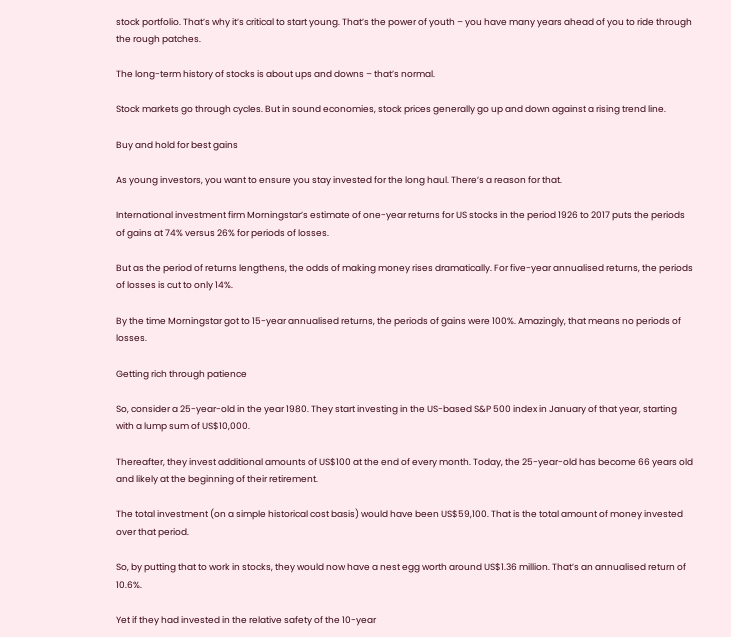stock portfolio. That’s why it’s critical to start young. That’s the power of youth – you have many years ahead of you to ride through the rough patches.

The long-term history of stocks is about ups and downs – that’s normal.

Stock markets go through cycles. But in sound economies, stock prices generally go up and down against a rising trend line.

Buy and hold for best gains

As young investors, you want to ensure you stay invested for the long haul. There’s a reason for that.

International investment firm Morningstar’s estimate of one-year returns for US stocks in the period 1926 to 2017 puts the periods of gains at 74% versus 26% for periods of losses.

But as the period of returns lengthens, the odds of making money rises dramatically. For five-year annualised returns, the periods of losses is cut to only 14%.

By the time Morningstar got to 15-year annualised returns, the periods of gains were 100%. Amazingly, that means no periods of losses.

Getting rich through patience

So, consider a 25-year-old in the year 1980. They start investing in the US-based S&P 500 index in January of that year, starting with a lump sum of US$10,000.

Thereafter, they invest additional amounts of US$100 at the end of every month. Today, the 25-year-old has become 66 years old and likely at the beginning of their retirement.

The total investment (on a simple historical cost basis) would have been US$59,100. That is the total amount of money invested over that period.

So, by putting that to work in stocks, they would now have a nest egg worth around US$1.36 million. That’s an annualised return of 10.6%.

Yet if they had invested in the relative safety of the 10-year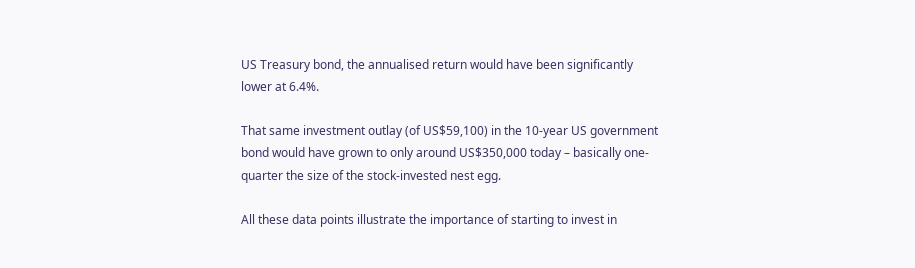US Treasury bond, the annualised return would have been significantly lower at 6.4%.

That same investment outlay (of US$59,100) in the 10-year US government bond would have grown to only around US$350,000 today – basically one-quarter the size of the stock-invested nest egg.

All these data points illustrate the importance of starting to invest in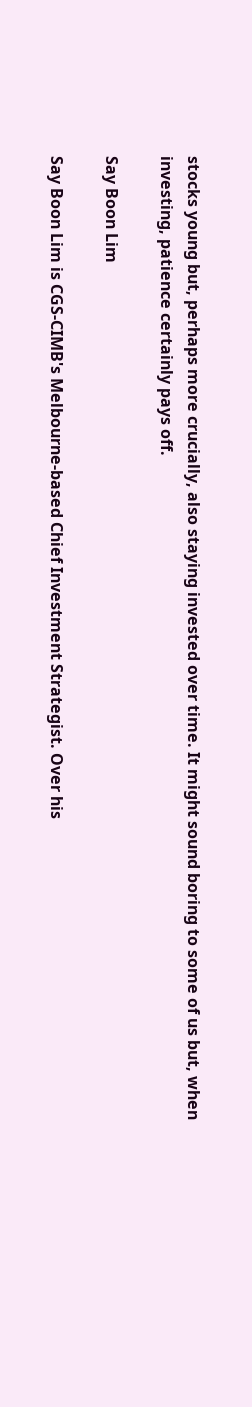stocks young but, perhaps more crucially, also staying invested over time. It might sound boring to some of us but, when investing, patience certainly pays off.

Say Boon Lim

Say Boon Lim is CGS-CIMB's Melbourne-based Chief Investment Strategist. Over his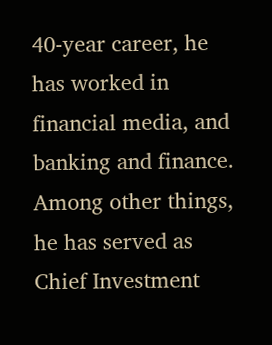40-year career, he has worked in financial media, and banking and finance. Among other things, he has served as Chief Investment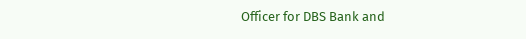Officer for DBS Bank and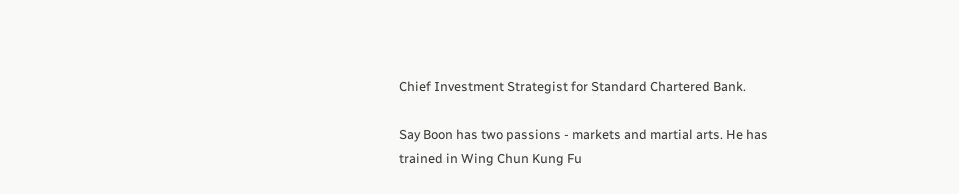Chief Investment Strategist for Standard Chartered Bank.

Say Boon has two passions - markets and martial arts. He has trained in Wing Chun Kung Fu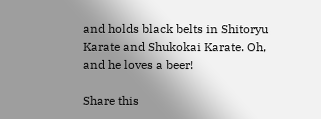and holds black belts in Shitoryu Karate and Shukokai Karate. Oh, and he loves a beer!

Share this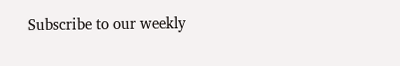Subscribe to our weekly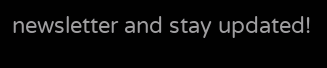newsletter and stay updated!